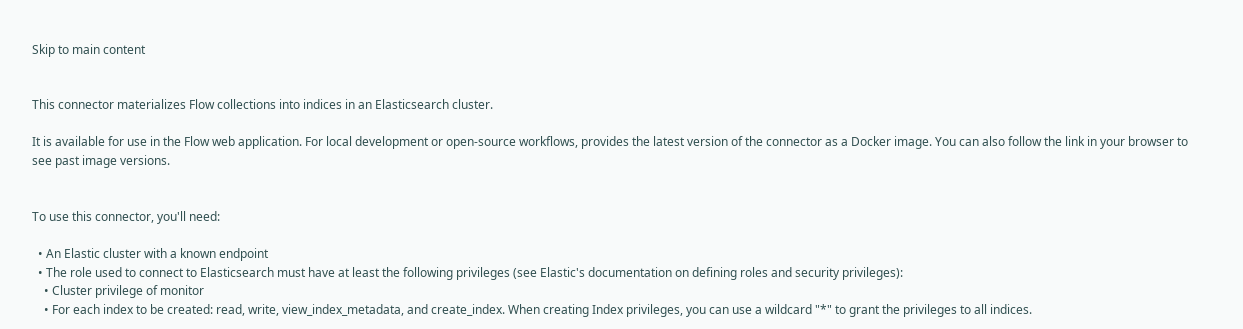Skip to main content


This connector materializes Flow collections into indices in an Elasticsearch cluster.

It is available for use in the Flow web application. For local development or open-source workflows, provides the latest version of the connector as a Docker image. You can also follow the link in your browser to see past image versions.


To use this connector, you'll need:

  • An Elastic cluster with a known endpoint
  • The role used to connect to Elasticsearch must have at least the following privileges (see Elastic's documentation on defining roles and security privileges):
    • Cluster privilege of monitor
    • For each index to be created: read, write, view_index_metadata, and create_index. When creating Index privileges, you can use a wildcard "*" to grant the privileges to all indices.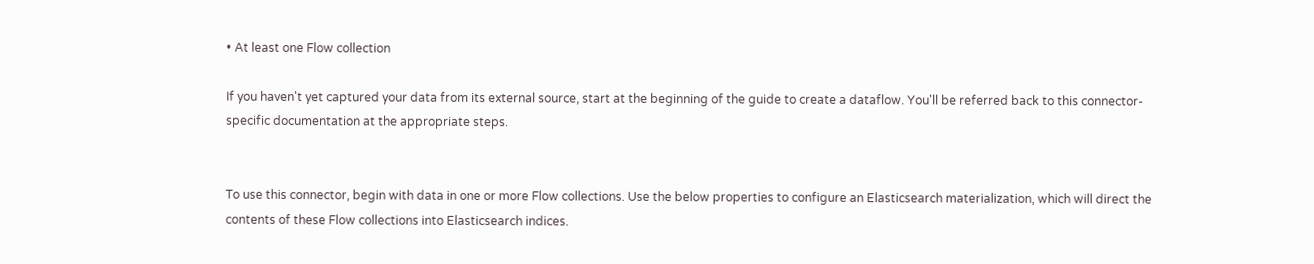• At least one Flow collection

If you haven't yet captured your data from its external source, start at the beginning of the guide to create a dataflow. You'll be referred back to this connector-specific documentation at the appropriate steps.


To use this connector, begin with data in one or more Flow collections. Use the below properties to configure an Elasticsearch materialization, which will direct the contents of these Flow collections into Elasticsearch indices.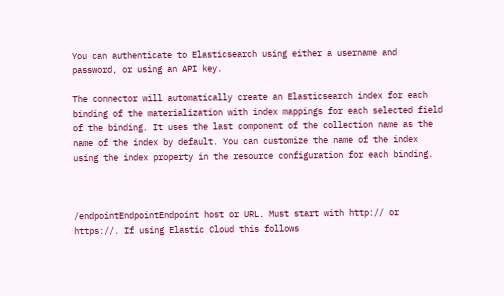You can authenticate to Elasticsearch using either a username and password, or using an API key.

The connector will automatically create an Elasticsearch index for each binding of the materialization with index mappings for each selected field of the binding. It uses the last component of the collection name as the name of the index by default. You can customize the name of the index using the index property in the resource configuration for each binding.



/endpointEndpointEndpoint host or URL. Must start with http:// or https://. If using Elastic Cloud this follows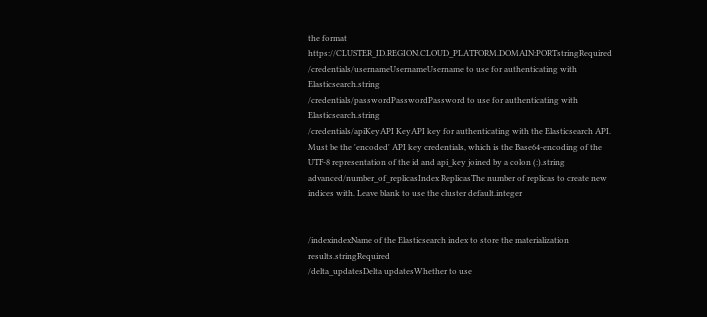the format https://CLUSTER_ID.REGION.CLOUD_PLATFORM.DOMAIN:PORTstringRequired
/credentials/usernameUsernameUsername to use for authenticating with Elasticsearch.string
/credentials/passwordPasswordPassword to use for authenticating with Elasticsearch.string
/credentials/apiKeyAPI KeyAPI key for authenticating with the Elasticsearch API. Must be the 'encoded' API key credentials, which is the Base64-encoding of the UTF-8 representation of the id and api_key joined by a colon (:).string
advanced/number_of_replicasIndex ReplicasThe number of replicas to create new indices with. Leave blank to use the cluster default.integer


/indexindexName of the Elasticsearch index to store the materialization results.stringRequired
/delta_updatesDelta updatesWhether to use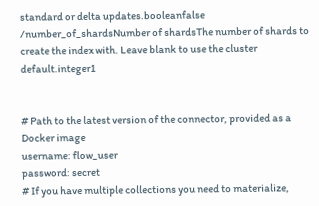standard or delta updates.booleanfalse
/number_of_shardsNumber of shardsThe number of shards to create the index with. Leave blank to use the cluster default.integer1


# Path to the latest version of the connector, provided as a Docker image
username: flow_user
password: secret
# If you have multiple collections you need to materialize,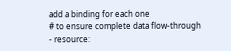add a binding for each one
# to ensure complete data flow-through
- resource: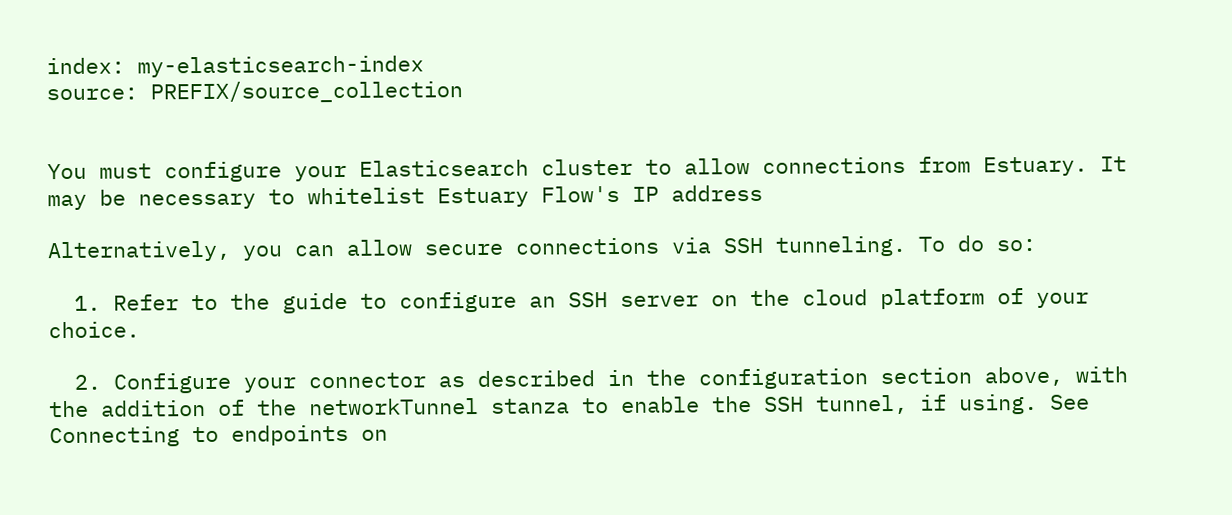index: my-elasticsearch-index
source: PREFIX/source_collection


You must configure your Elasticsearch cluster to allow connections from Estuary. It may be necessary to whitelist Estuary Flow's IP address

Alternatively, you can allow secure connections via SSH tunneling. To do so:

  1. Refer to the guide to configure an SSH server on the cloud platform of your choice.

  2. Configure your connector as described in the configuration section above, with the addition of the networkTunnel stanza to enable the SSH tunnel, if using. See Connecting to endpoints on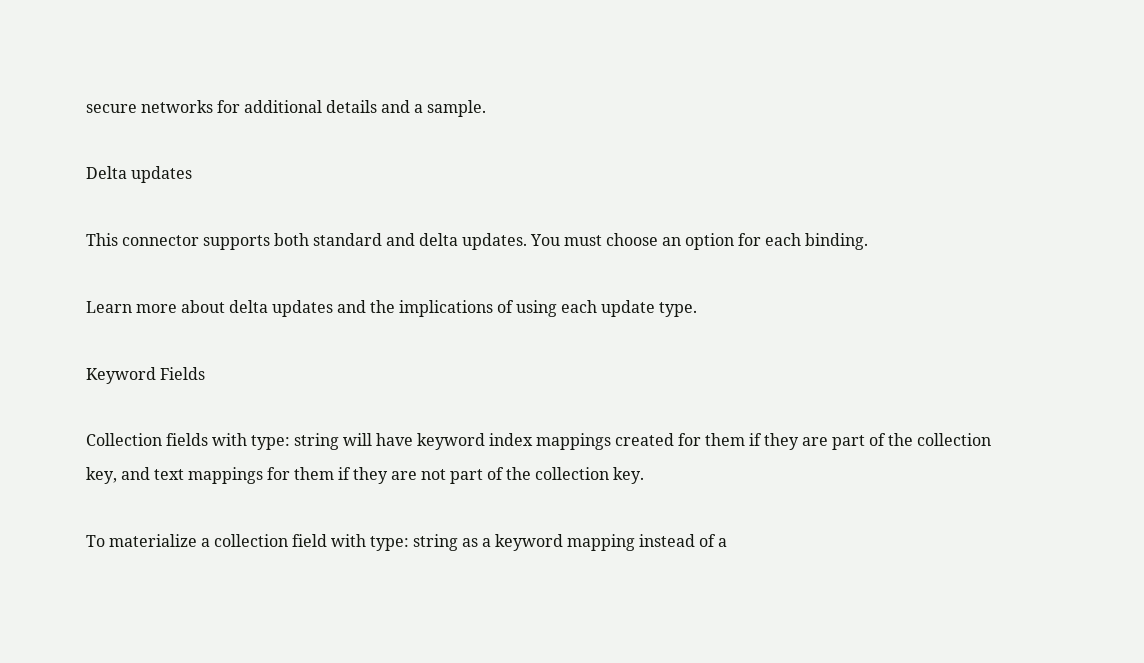secure networks for additional details and a sample.

Delta updates

This connector supports both standard and delta updates. You must choose an option for each binding.

Learn more about delta updates and the implications of using each update type.

Keyword Fields

Collection fields with type: string will have keyword index mappings created for them if they are part of the collection key, and text mappings for them if they are not part of the collection key.

To materialize a collection field with type: string as a keyword mapping instead of a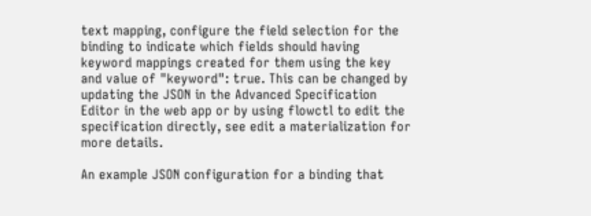text mapping, configure the field selection for the binding to indicate which fields should having keyword mappings created for them using the key and value of "keyword": true. This can be changed by updating the JSON in the Advanced Specification Editor in the web app or by using flowctl to edit the specification directly, see edit a materialization for more details.

An example JSON configuration for a binding that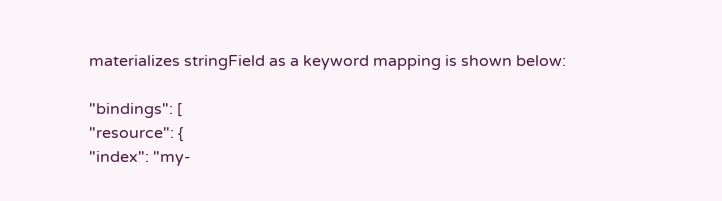materializes stringField as a keyword mapping is shown below:

"bindings": [
"resource": {
"index": "my-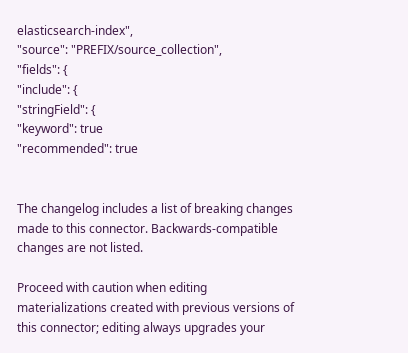elasticsearch-index",
"source": "PREFIX/source_collection",
"fields": {
"include": {
"stringField": {
"keyword": true
"recommended": true


The changelog includes a list of breaking changes made to this connector. Backwards-compatible changes are not listed.

Proceed with caution when editing materializations created with previous versions of this connector; editing always upgrades your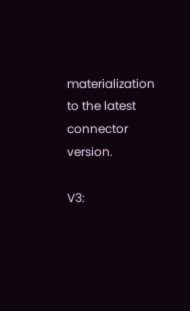materialization to the latest connector version.

V3: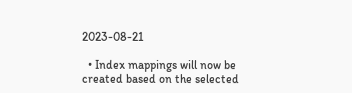2023-08-21

  • Index mappings will now be created based on the selected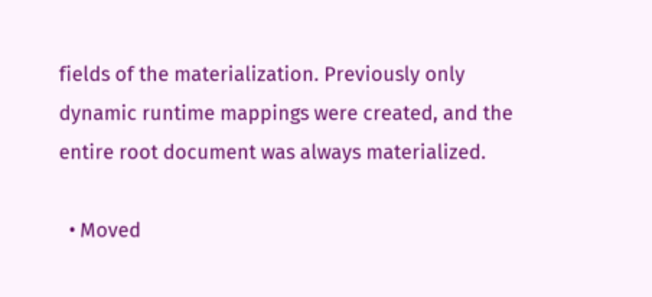fields of the materialization. Previously only dynamic runtime mappings were created, and the entire root document was always materialized.

  • Moved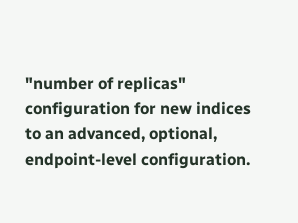"number of replicas" configuration for new indices to an advanced, optional, endpoint-level configuration.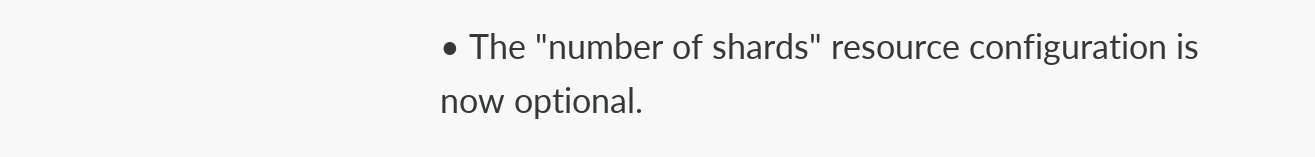• The "number of shards" resource configuration is now optional.